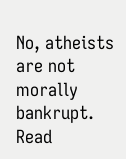No, atheists are not morally bankrupt. Read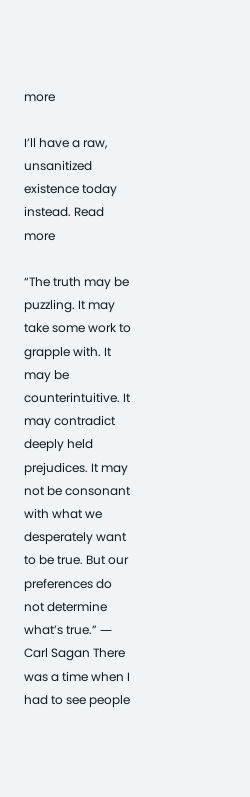more

I’ll have a raw, unsanitized existence today instead. Read more

“The truth may be puzzling. It may take some work to grapple with. It may be counterintuitive. It may contradict deeply held prejudices. It may not be consonant with what we desperately want to be true. But our preferences do not determine what’s true.” ― Carl Sagan There was a time when I had to see people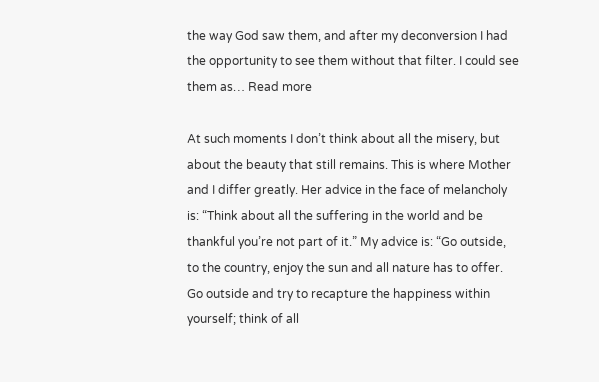the way God saw them, and after my deconversion I had the opportunity to see them without that filter. I could see them as… Read more

At such moments I don’t think about all the misery, but about the beauty that still remains. This is where Mother and I differ greatly. Her advice in the face of melancholy is: “Think about all the suffering in the world and be thankful you’re not part of it.” My advice is: “Go outside, to the country, enjoy the sun and all nature has to offer. Go outside and try to recapture the happiness within yourself; think of all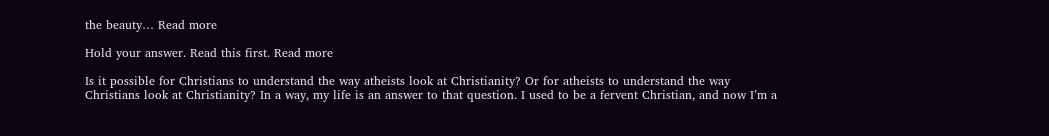the beauty… Read more

Hold your answer. Read this first. Read more

Is it possible for Christians to understand the way atheists look at Christianity? Or for atheists to understand the way Christians look at Christianity? In a way, my life is an answer to that question. I used to be a fervent Christian, and now I’m a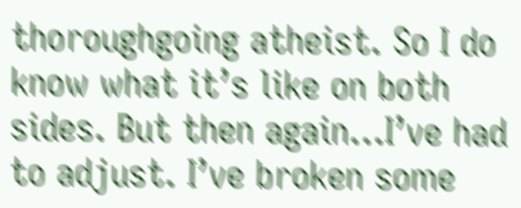thoroughgoing atheist. So I do know what it’s like on both sides. But then again…I’ve had to adjust. I’ve broken some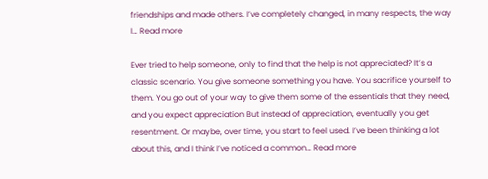friendships and made others. I’ve completely changed, in many respects, the way I… Read more

Ever tried to help someone, only to find that the help is not appreciated? It’s a classic scenario. You give someone something you have. You sacrifice yourself to them. You go out of your way to give them some of the essentials that they need, and you expect appreciation But instead of appreciation, eventually you get resentment. Or maybe, over time, you start to feel used. I’ve been thinking a lot about this, and I think I’ve noticed a common… Read more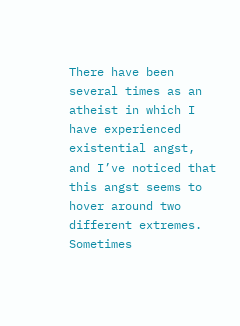There have been several times as an atheist in which I have experienced existential angst, and I’ve noticed that this angst seems to hover around two different extremes. Sometimes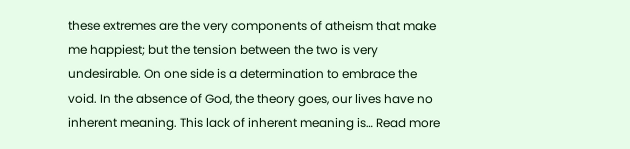these extremes are the very components of atheism that make me happiest; but the tension between the two is very undesirable. On one side is a determination to embrace the void. In the absence of God, the theory goes, our lives have no inherent meaning. This lack of inherent meaning is… Read more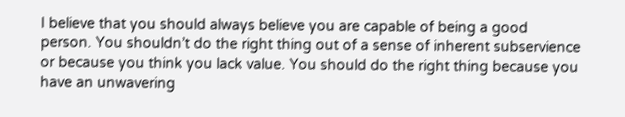I believe that you should always believe you are capable of being a good person. You shouldn’t do the right thing out of a sense of inherent subservience or because you think you lack value. You should do the right thing because you have an unwavering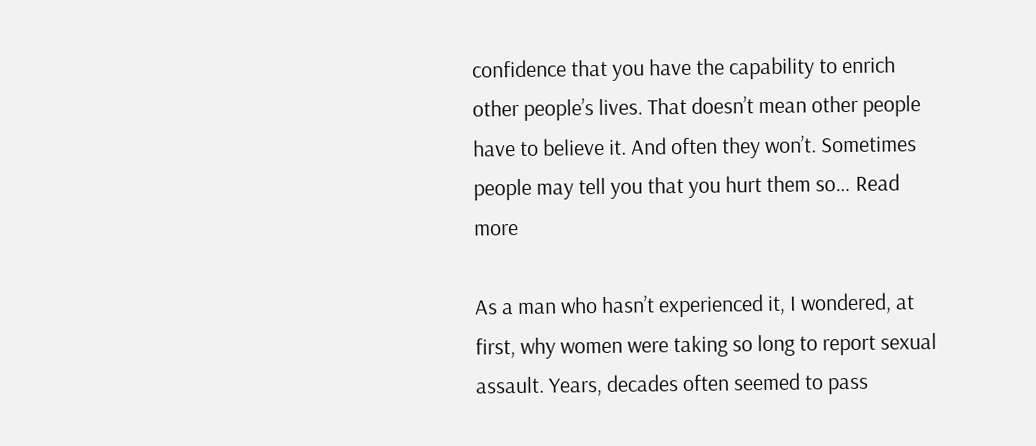confidence that you have the capability to enrich other people’s lives. That doesn’t mean other people have to believe it. And often they won’t. Sometimes people may tell you that you hurt them so… Read more

As a man who hasn’t experienced it, I wondered, at first, why women were taking so long to report sexual assault. Years, decades often seemed to pass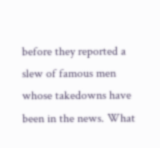before they reported a slew of famous men whose takedowns have been in the news. What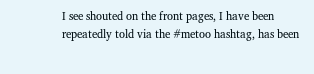I see shouted on the front pages, I have been repeatedly told via the #metoo hashtag, has been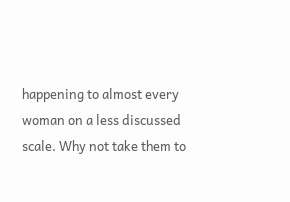happening to almost every woman on a less discussed scale. Why not take them to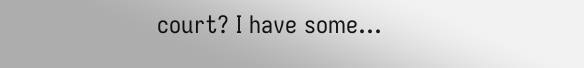court? I have some…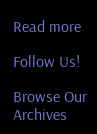Read more

Follow Us!

Browse Our Archives